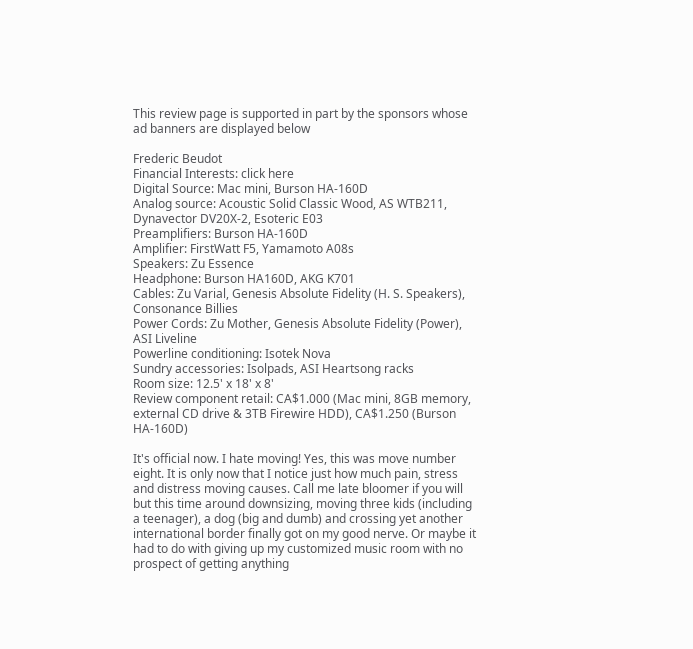This review page is supported in part by the sponsors whose ad banners are displayed below

Frederic Beudot
Financial Interests: click here
Digital Source: Mac mini, Burson HA-160D
Analog source: Acoustic Solid Classic Wood, AS WTB211, Dynavector DV20X-2, Esoteric E03
Preamplifiers: Burson HA-160D
Amplifier: FirstWatt F5, Yamamoto A08s
Speakers: Zu Essence
Headphone: Burson HA160D, AKG K701
Cables: Zu Varial, Genesis Absolute Fidelity (H. S. Speakers), Consonance Billies
Power Cords: Zu Mother, Genesis Absolute Fidelity (Power), ASI Liveline
Powerline conditioning: Isotek Nova
Sundry accessories: Isolpads, ASI Heartsong racks
Room size: 12.5' x 18' x 8'
Review component retail: CA$1.000 (Mac mini, 8GB memory, external CD drive & 3TB Firewire HDD), CA$1.250 (Burson HA-160D)

It's official now. I hate moving! Yes, this was move number eight. It is only now that I notice just how much pain, stress and distress moving causes. Call me late bloomer if you will but this time around downsizing, moving three kids (including a teenager), a dog (big and dumb) and crossing yet another international border finally got on my good nerve. Or maybe it had to do with giving up my customized music room with no prospect of getting anything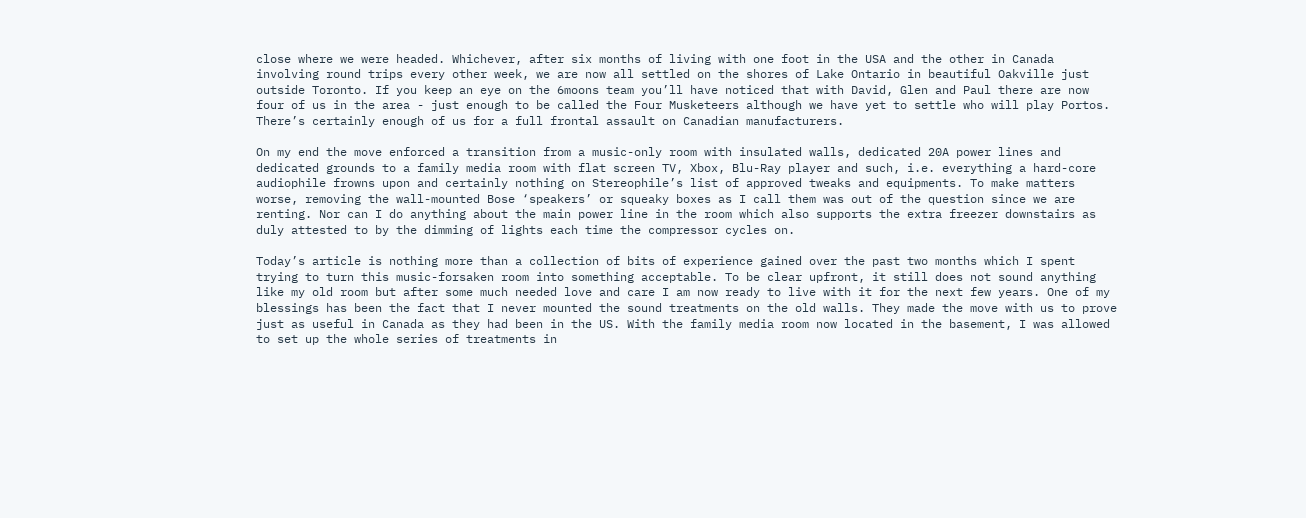close where we were headed. Whichever, after six months of living with one foot in the USA and the other in Canada involving round trips every other week, we are now all settled on the shores of Lake Ontario in beautiful Oakville just outside Toronto. If you keep an eye on the 6moons team you’ll have noticed that with David, Glen and Paul there are now four of us in the area - just enough to be called the Four Musketeers although we have yet to settle who will play Portos. There’s certainly enough of us for a full frontal assault on Canadian manufacturers.

On my end the move enforced a transition from a music-only room with insulated walls, dedicated 20A power lines and dedicated grounds to a family media room with flat screen TV, Xbox, Blu-Ray player and such, i.e. everything a hard-core audiophile frowns upon and certainly nothing on Stereophile’s list of approved tweaks and equipments. To make matters worse, removing the wall-mounted Bose ‘speakers’ or squeaky boxes as I call them was out of the question since we are renting. Nor can I do anything about the main power line in the room which also supports the extra freezer downstairs as duly attested to by the dimming of lights each time the compressor cycles on.

Today’s article is nothing more than a collection of bits of experience gained over the past two months which I spent trying to turn this music-forsaken room into something acceptable. To be clear upfront, it still does not sound anything like my old room but after some much needed love and care I am now ready to live with it for the next few years. One of my blessings has been the fact that I never mounted the sound treatments on the old walls. They made the move with us to prove just as useful in Canada as they had been in the US. With the family media room now located in the basement, I was allowed to set up the whole series of treatments in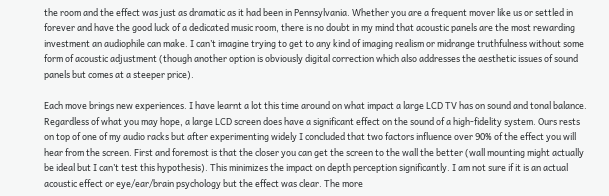the room and the effect was just as dramatic as it had been in Pennsylvania. Whether you are a frequent mover like us or settled in forever and have the good luck of a dedicated music room, there is no doubt in my mind that acoustic panels are the most rewarding investment an audiophile can make. I can’t imagine trying to get to any kind of imaging realism or midrange truthfulness without some form of acoustic adjustment (though another option is obviously digital correction which also addresses the aesthetic issues of sound panels but comes at a steeper price).

Each move brings new experiences. I have learnt a lot this time around on what impact a large LCD TV has on sound and tonal balance. Regardless of what you may hope, a large LCD screen does have a significant effect on the sound of a high-fidelity system. Ours rests on top of one of my audio racks but after experimenting widely I concluded that two factors influence over 90% of the effect you will hear from the screen. First and foremost is that the closer you can get the screen to the wall the better (wall mounting might actually be ideal but I can’t test this hypothesis). This minimizes the impact on depth perception significantly. I am not sure if it is an actual acoustic effect or eye/ear/brain psychology but the effect was clear. The more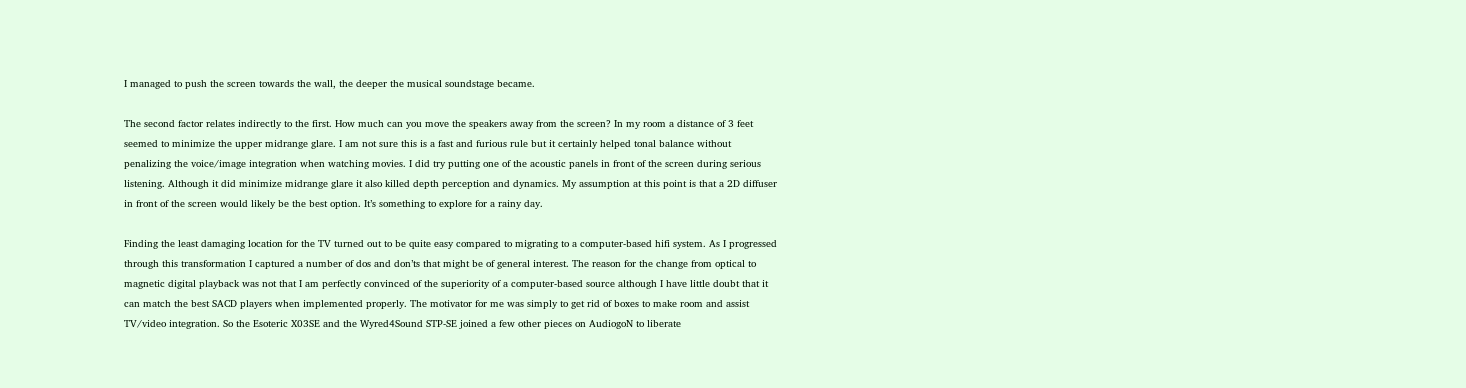I managed to push the screen towards the wall, the deeper the musical soundstage became.

The second factor relates indirectly to the first. How much can you move the speakers away from the screen? In my room a distance of 3 feet seemed to minimize the upper midrange glare. I am not sure this is a fast and furious rule but it certainly helped tonal balance without penalizing the voice/image integration when watching movies. I did try putting one of the acoustic panels in front of the screen during serious listening. Although it did minimize midrange glare it also killed depth perception and dynamics. My assumption at this point is that a 2D diffuser in front of the screen would likely be the best option. It’s something to explore for a rainy day.

Finding the least damaging location for the TV turned out to be quite easy compared to migrating to a computer-based hifi system. As I progressed through this transformation I captured a number of dos and don’ts that might be of general interest. The reason for the change from optical to magnetic digital playback was not that I am perfectly convinced of the superiority of a computer-based source although I have little doubt that it can match the best SACD players when implemented properly. The motivator for me was simply to get rid of boxes to make room and assist TV/video integration. So the Esoteric X03SE and the Wyred4Sound STP-SE joined a few other pieces on AudiogoN to liberate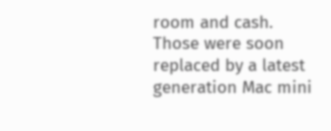room and cash. Those were soon replaced by a latest generation Mac mini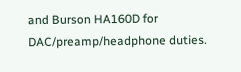and Burson HA160D for DAC/preamp/headphone duties.